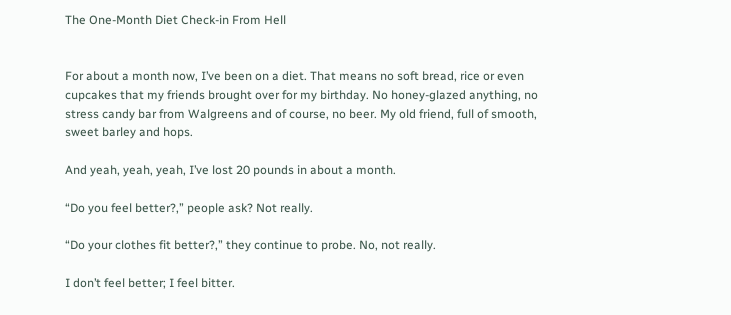The One-Month Diet Check-in From Hell


For about a month now, I’ve been on a diet. That means no soft bread, rice or even cupcakes that my friends brought over for my birthday. No honey-glazed anything, no stress candy bar from Walgreens and of course, no beer. My old friend, full of smooth, sweet barley and hops.

And yeah, yeah, yeah, I’ve lost 20 pounds in about a month.

“Do you feel better?,” people ask? Not really.

“Do your clothes fit better?,” they continue to probe. No, not really.

I don’t feel better; I feel bitter.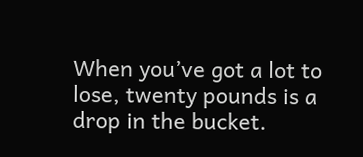When you’ve got a lot to lose, twenty pounds is a drop in the bucket.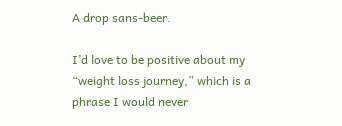A drop sans-beer.

I’d love to be positive about my “weight loss journey,” which is a phrase I would never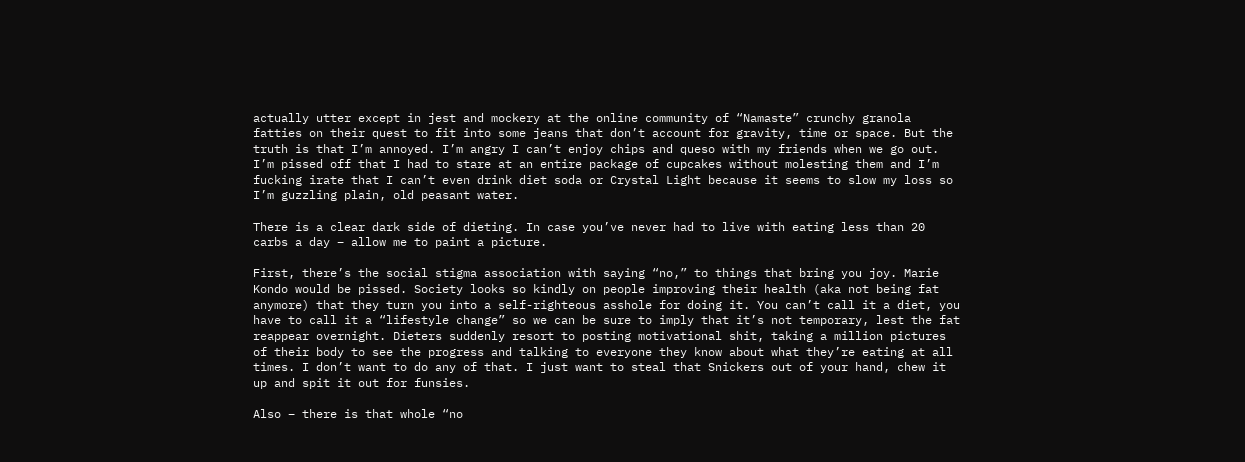actually utter except in jest and mockery at the online community of “Namaste” crunchy granola fatties on their quest to fit into some jeans that don’t account for gravity, time or space. But the truth is that I’m annoyed. I’m angry I can’t enjoy chips and queso with my friends when we go out. I’m pissed off that I had to stare at an entire package of cupcakes without molesting them and I’m fucking irate that I can’t even drink diet soda or Crystal Light because it seems to slow my loss so I’m guzzling plain, old peasant water.

There is a clear dark side of dieting. In case you’ve never had to live with eating less than 20 carbs a day – allow me to paint a picture.

First, there’s the social stigma association with saying “no,” to things that bring you joy. Marie Kondo would be pissed. Society looks so kindly on people improving their health (aka not being fat anymore) that they turn you into a self-righteous asshole for doing it. You can’t call it a diet, you have to call it a “lifestyle change” so we can be sure to imply that it’s not temporary, lest the fat reappear overnight. Dieters suddenly resort to posting motivational shit, taking a million pictures of their body to see the progress and talking to everyone they know about what they’re eating at all times. I don’t want to do any of that. I just want to steal that Snickers out of your hand, chew it up and spit it out for funsies.

Also – there is that whole “no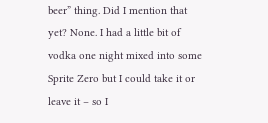beer” thing. Did I mention that yet? None. I had a little bit of vodka one night mixed into some Sprite Zero but I could take it or leave it – so I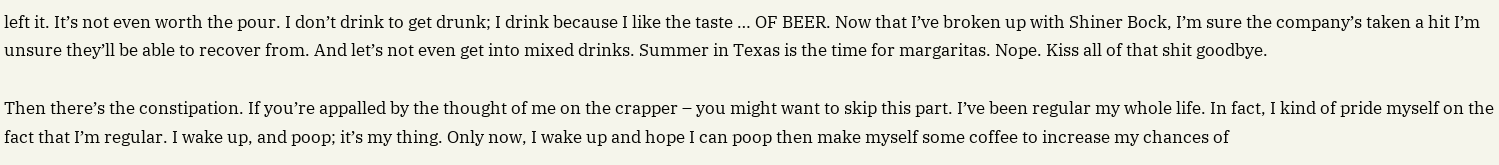left it. It’s not even worth the pour. I don’t drink to get drunk; I drink because I like the taste … OF BEER. Now that I’ve broken up with Shiner Bock, I’m sure the company’s taken a hit I’m unsure they’ll be able to recover from. And let’s not even get into mixed drinks. Summer in Texas is the time for margaritas. Nope. Kiss all of that shit goodbye.

Then there’s the constipation. If you’re appalled by the thought of me on the crapper – you might want to skip this part. I’ve been regular my whole life. In fact, I kind of pride myself on the fact that I’m regular. I wake up, and poop; it’s my thing. Only now, I wake up and hope I can poop then make myself some coffee to increase my chances of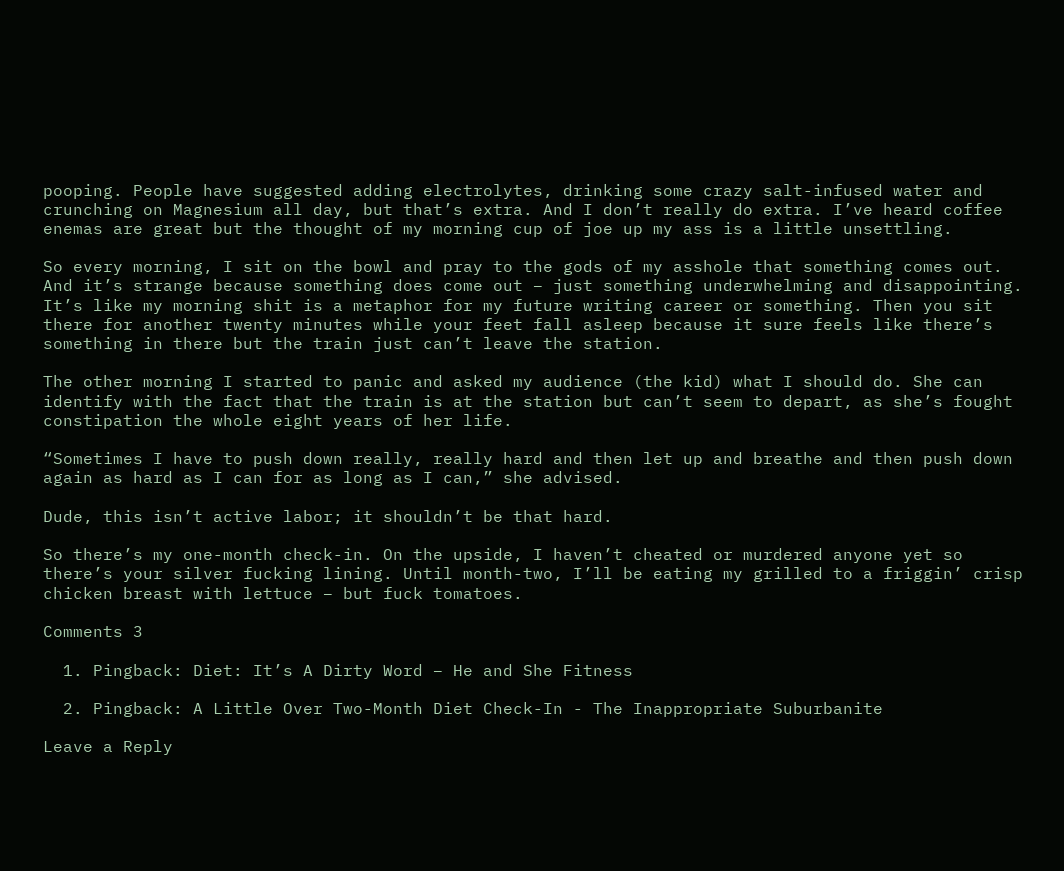pooping. People have suggested adding electrolytes, drinking some crazy salt-infused water and crunching on Magnesium all day, but that’s extra. And I don’t really do extra. I’ve heard coffee enemas are great but the thought of my morning cup of joe up my ass is a little unsettling.

So every morning, I sit on the bowl and pray to the gods of my asshole that something comes out. And it’s strange because something does come out – just something underwhelming and disappointing. It’s like my morning shit is a metaphor for my future writing career or something. Then you sit there for another twenty minutes while your feet fall asleep because it sure feels like there’s something in there but the train just can’t leave the station.

The other morning I started to panic and asked my audience (the kid) what I should do. She can identify with the fact that the train is at the station but can’t seem to depart, as she’s fought constipation the whole eight years of her life.

“Sometimes I have to push down really, really hard and then let up and breathe and then push down again as hard as I can for as long as I can,” she advised.

Dude, this isn’t active labor; it shouldn’t be that hard.

So there’s my one-month check-in. On the upside, I haven’t cheated or murdered anyone yet so there’s your silver fucking lining. Until month-two, I’ll be eating my grilled to a friggin’ crisp chicken breast with lettuce – but fuck tomatoes.

Comments 3

  1. Pingback: Diet: It’s A Dirty Word – He and She Fitness

  2. Pingback: A Little Over Two-Month Diet Check-In - The Inappropriate Suburbanite

Leave a Reply